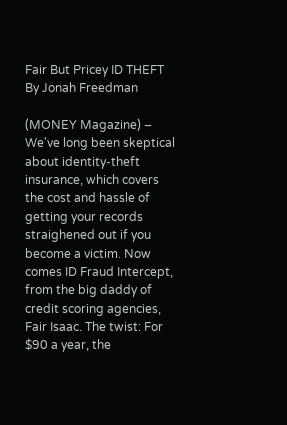Fair But Pricey ID THEFT
By Jonah Freedman

(MONEY Magazine) – We've long been skeptical about identity-theft insurance, which covers the cost and hassle of getting your records straighened out if you become a victim. Now comes ID Fraud Intercept, from the big daddy of credit scoring agencies, Fair Isaac. The twist: For $90 a year, the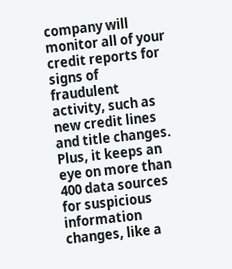company will monitor all of your credit reports for signs of fraudulent activity, such as new credit lines and title changes. Plus, it keeps an eye on more than 400 data sources for suspicious information changes, like a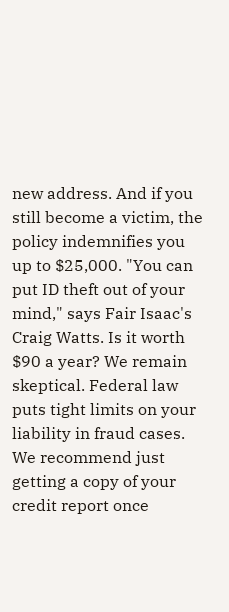new address. And if you still become a victim, the policy indemnifies you up to $25,000. "You can put ID theft out of your mind," says Fair Isaac's Craig Watts. Is it worth $90 a year? We remain skeptical. Federal law puts tight limits on your liability in fraud cases. We recommend just getting a copy of your credit report once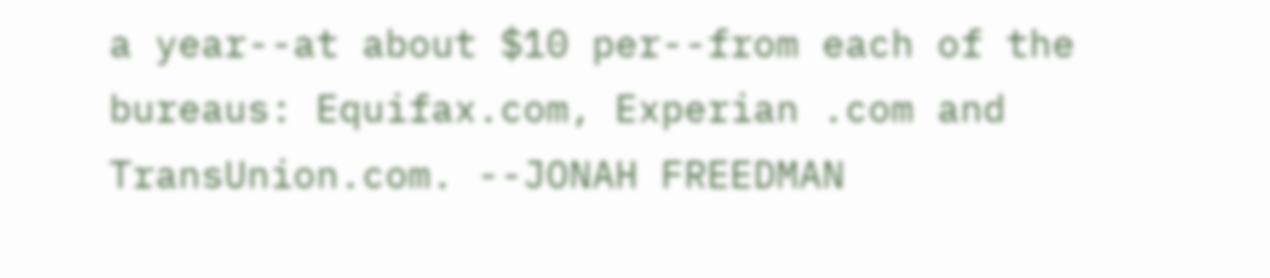a year--at about $10 per--from each of the bureaus: Equifax.com, Experian .com and TransUnion.com. --JONAH FREEDMAN